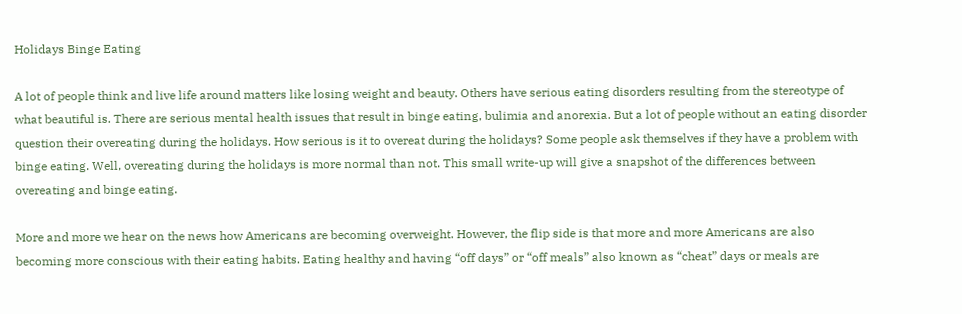Holidays Binge Eating

A lot of people think and live life around matters like losing weight and beauty. Others have serious eating disorders resulting from the stereotype of what beautiful is. There are serious mental health issues that result in binge eating, bulimia and anorexia. But a lot of people without an eating disorder question their overeating during the holidays. How serious is it to overeat during the holidays? Some people ask themselves if they have a problem with binge eating. Well, overeating during the holidays is more normal than not. This small write-up will give a snapshot of the differences between overeating and binge eating.

More and more we hear on the news how Americans are becoming overweight. However, the flip side is that more and more Americans are also becoming more conscious with their eating habits. Eating healthy and having “off days” or “off meals” also known as “cheat” days or meals are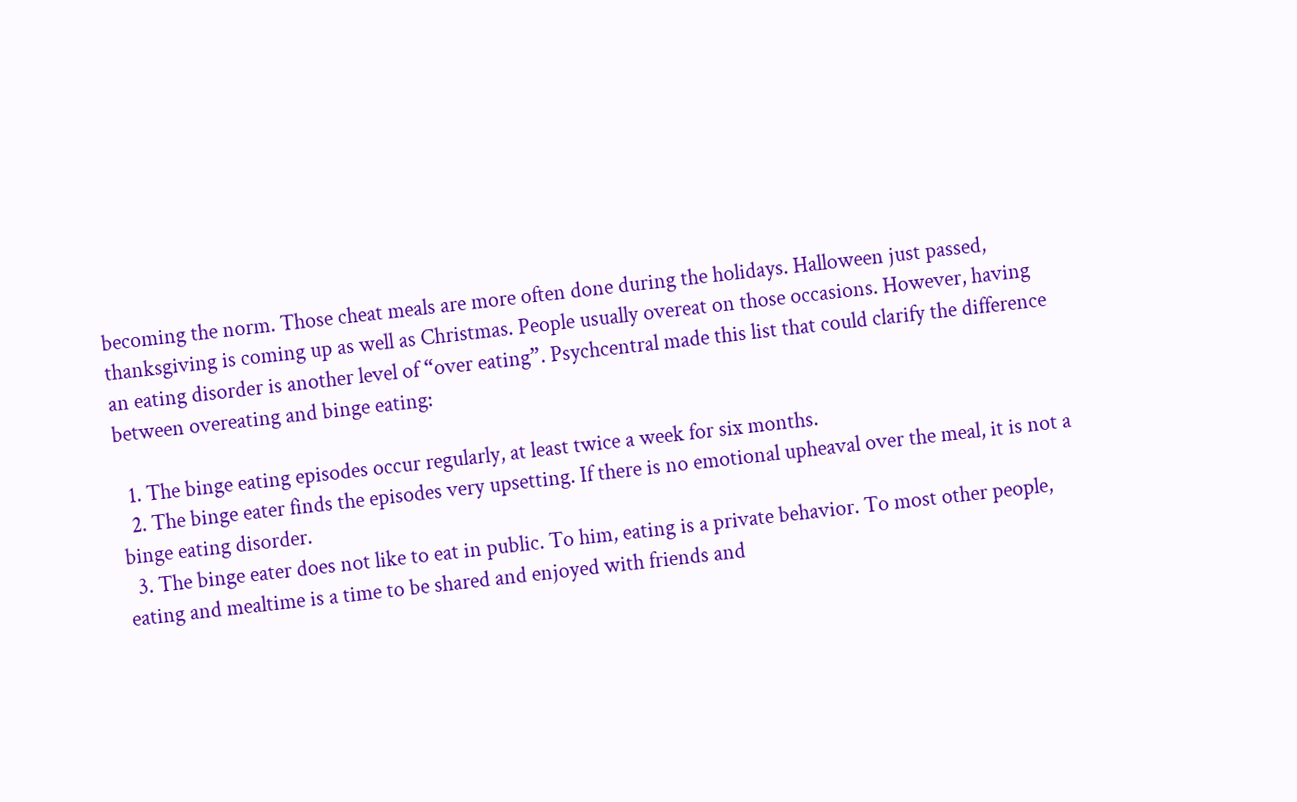becoming the norm. Those cheat meals are more often done during the holidays. Halloween just passed, thanksgiving is coming up as well as Christmas. People usually overeat on those occasions. However, having an eating disorder is another level of “over eating”. Psychcentral made this list that could clarify the difference between overeating and binge eating:

  1. The binge eating episodes occur regularly, at least twice a week for six months.
  2. The binge eater finds the episodes very upsetting. If there is no emotional upheaval over the meal, it is not a binge eating disorder.
  3. The binge eater does not like to eat in public. To him, eating is a private behavior. To most other people, eating and mealtime is a time to be shared and enjoyed with friends and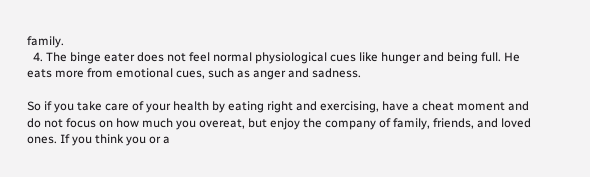family.
  4. The binge eater does not feel normal physiological cues like hunger and being full. He eats more from emotional cues, such as anger and sadness.

So if you take care of your health by eating right and exercising, have a cheat moment and do not focus on how much you overeat, but enjoy the company of family, friends, and loved ones. If you think you or a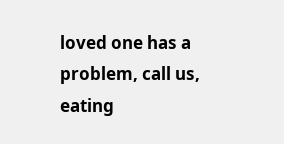loved one has a problem, call us, eating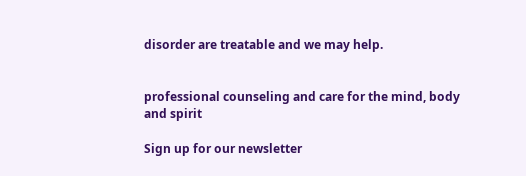disorder are treatable and we may help.


professional counseling and care for the mind, body and spirit

Sign up for our newsletter